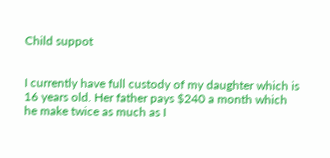Child suppot


I currently have full custody of my daughter which is 16 years old. Her father pays $240 a month which he make twice as much as I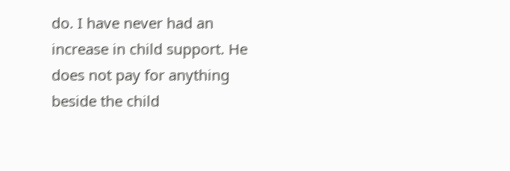do. I have never had an increase in child support. He does not pay for anything beside the child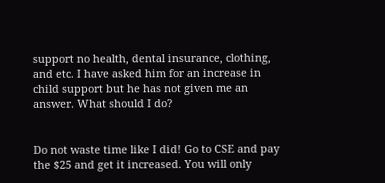support no health, dental insurance, clothing, and etc. I have asked him for an increase in child support but he has not given me an answer. What should I do?


Do not waste time like I did! Go to CSE and pay the $25 and get it increased. You will only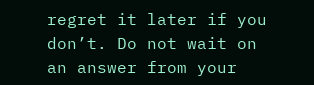regret it later if you don’t. Do not wait on an answer from your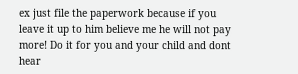ex just file the paperwork because if you leave it up to him believe me he will not pay more! Do it for you and your child and dont hear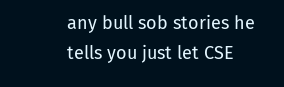any bull sob stories he tells you just let CSE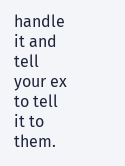handle it and tell your ex to tell it to them.